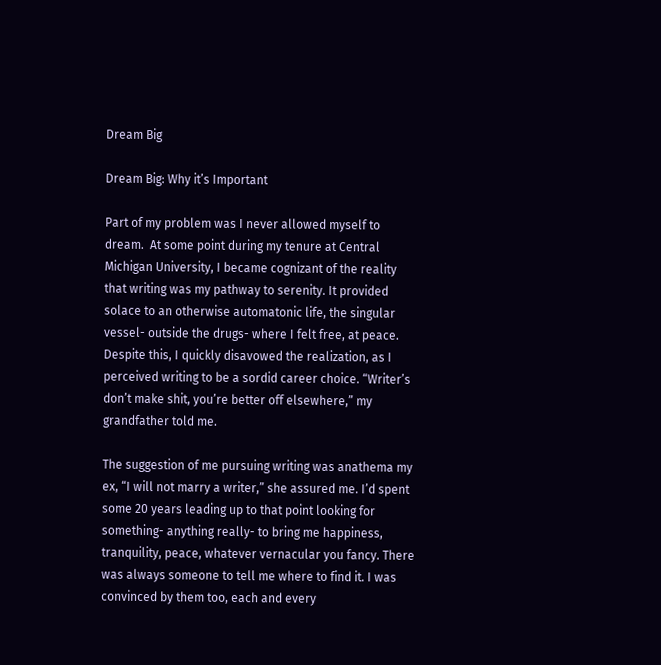Dream Big

Dream Big: Why it’s Important

Part of my problem was I never allowed myself to dream.  At some point during my tenure at Central Michigan University, I became cognizant of the reality that writing was my pathway to serenity. It provided solace to an otherwise automatonic life, the singular vessel- outside the drugs- where I felt free, at peace. Despite this, I quickly disavowed the realization, as I perceived writing to be a sordid career choice. “Writer’s don’t make shit, you’re better off elsewhere,” my grandfather told me.

The suggestion of me pursuing writing was anathema my ex, “I will not marry a writer,” she assured me. I’d spent some 20 years leading up to that point looking for something- anything really- to bring me happiness, tranquility, peace, whatever vernacular you fancy. There was always someone to tell me where to find it. I was convinced by them too, each and every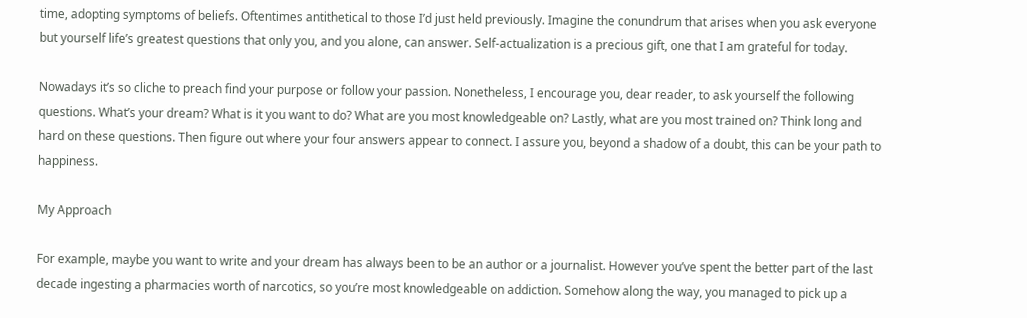time, adopting symptoms of beliefs. Oftentimes antithetical to those I’d just held previously. Imagine the conundrum that arises when you ask everyone but yourself life’s greatest questions that only you, and you alone, can answer. Self-actualization is a precious gift, one that I am grateful for today.

Nowadays it’s so cliche to preach find your purpose or follow your passion. Nonetheless, I encourage you, dear reader, to ask yourself the following questions. What’s your dream? What is it you want to do? What are you most knowledgeable on? Lastly, what are you most trained on? Think long and hard on these questions. Then figure out where your four answers appear to connect. I assure you, beyond a shadow of a doubt, this can be your path to happiness.

My Approach

For example, maybe you want to write and your dream has always been to be an author or a journalist. However you’ve spent the better part of the last decade ingesting a pharmacies worth of narcotics, so you’re most knowledgeable on addiction. Somehow along the way, you managed to pick up a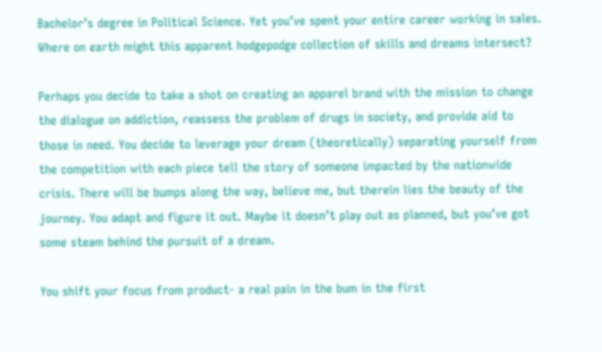Bachelor’s degree in Political Science. Yet you’ve spent your entire career working in sales. Where on earth might this apparent hodgepodge collection of skills and dreams intersect?

Perhaps you decide to take a shot on creating an apparel brand with the mission to change the dialogue on addiction, reassess the problem of drugs in society, and provide aid to those in need. You decide to leverage your dream (theoretically) separating yourself from the competition with each piece tell the story of someone impacted by the nationwide crisis. There will be bumps along the way, believe me, but therein lies the beauty of the journey. You adapt and figure it out. Maybe it doesn’t play out as planned, but you’ve got some steam behind the pursuit of a dream.

You shift your focus from product- a real pain in the bum in the first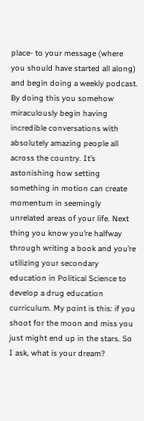place- to your message (where you should have started all along) and begin doing a weekly podcast. By doing this you somehow miraculously begin having incredible conversations with absolutely amazing people all across the country. It’s astonishing how setting something in motion can create momentum in seemingly unrelated areas of your life. Next thing you know you’re halfway through writing a book and you’re utilizing your secondary education in Political Science to develop a drug education curriculum. My point is this: if you shoot for the moon and miss you just might end up in the stars. So I ask, what is your dream?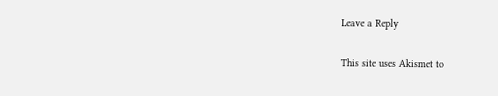Leave a Reply

This site uses Akismet to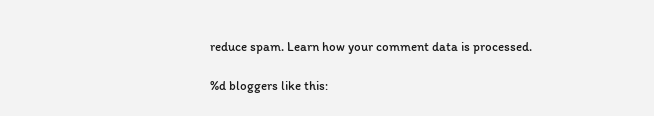reduce spam. Learn how your comment data is processed.

%d bloggers like this: